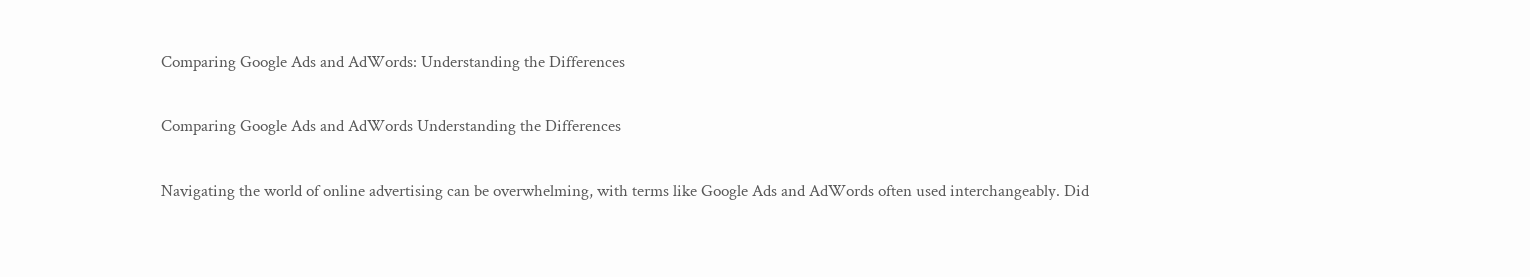Comparing Google Ads and AdWords: Understanding the Differences

Comparing Google Ads and AdWords Understanding the Differences

Navigating the world of online advertising can be overwhelming, with terms like Google Ads and AdWords often used interchangeably. Did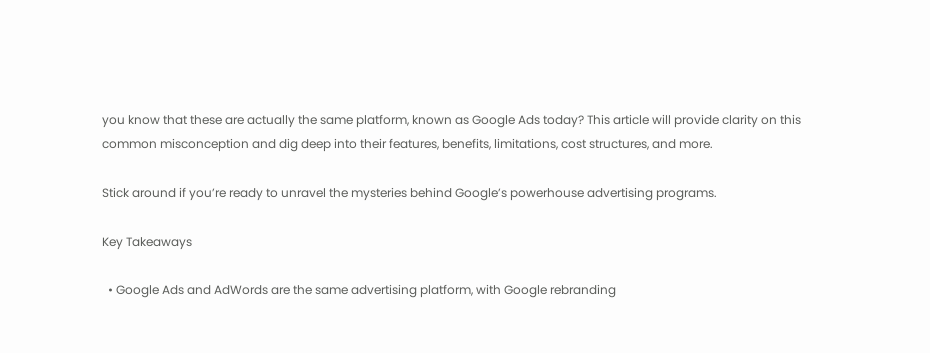you know that these are actually the same platform, known as Google Ads today? This article will provide clarity on this common misconception and dig deep into their features, benefits, limitations, cost structures, and more.

Stick around if you’re ready to unravel the mysteries behind Google’s powerhouse advertising programs.

Key Takeaways

  • Google Ads and AdWords are the same advertising platform, with Google rebranding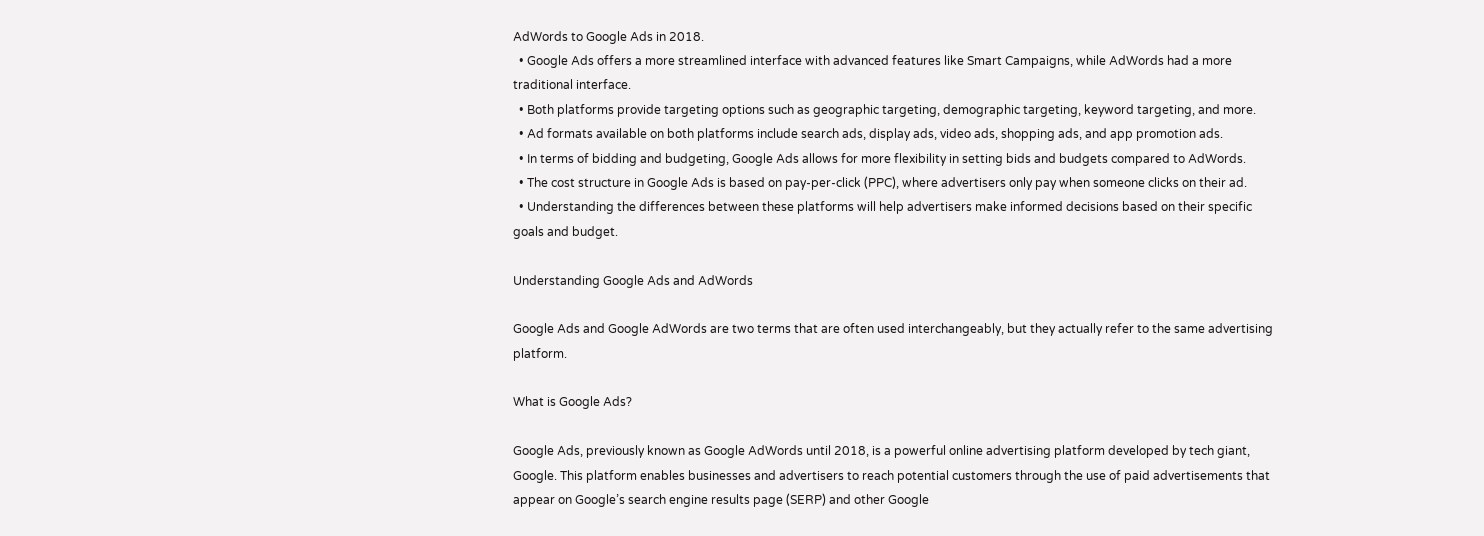AdWords to Google Ads in 2018.
  • Google Ads offers a more streamlined interface with advanced features like Smart Campaigns, while AdWords had a more traditional interface.
  • Both platforms provide targeting options such as geographic targeting, demographic targeting, keyword targeting, and more.
  • Ad formats available on both platforms include search ads, display ads, video ads, shopping ads, and app promotion ads.
  • In terms of bidding and budgeting, Google Ads allows for more flexibility in setting bids and budgets compared to AdWords.
  • The cost structure in Google Ads is based on pay-per-click (PPC), where advertisers only pay when someone clicks on their ad.
  • Understanding the differences between these platforms will help advertisers make informed decisions based on their specific goals and budget.

Understanding Google Ads and AdWords

Google Ads and Google AdWords are two terms that are often used interchangeably, but they actually refer to the same advertising platform.

What is Google Ads?

Google Ads, previously known as Google AdWords until 2018, is a powerful online advertising platform developed by tech giant, Google. This platform enables businesses and advertisers to reach potential customers through the use of paid advertisements that appear on Google’s search engine results page (SERP) and other Google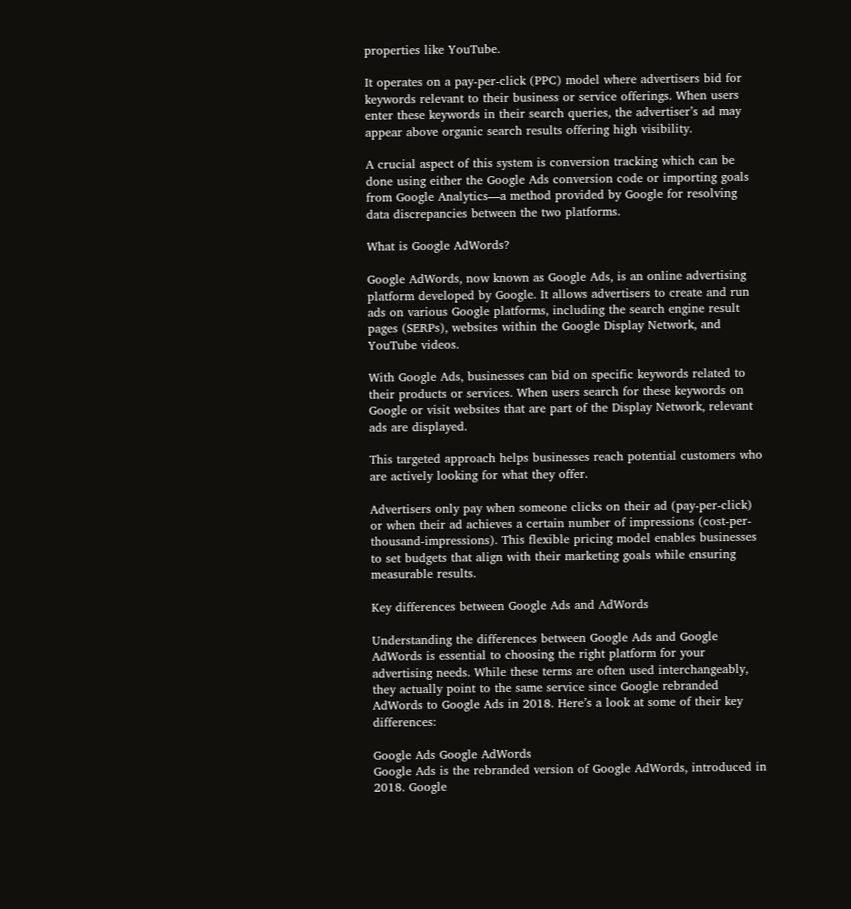properties like YouTube.

It operates on a pay-per-click (PPC) model where advertisers bid for keywords relevant to their business or service offerings. When users enter these keywords in their search queries, the advertiser’s ad may appear above organic search results offering high visibility.

A crucial aspect of this system is conversion tracking which can be done using either the Google Ads conversion code or importing goals from Google Analytics—a method provided by Google for resolving data discrepancies between the two platforms.

What is Google AdWords?

Google AdWords, now known as Google Ads, is an online advertising platform developed by Google. It allows advertisers to create and run ads on various Google platforms, including the search engine result pages (SERPs), websites within the Google Display Network, and YouTube videos.

With Google Ads, businesses can bid on specific keywords related to their products or services. When users search for these keywords on Google or visit websites that are part of the Display Network, relevant ads are displayed.

This targeted approach helps businesses reach potential customers who are actively looking for what they offer.

Advertisers only pay when someone clicks on their ad (pay-per-click) or when their ad achieves a certain number of impressions (cost-per-thousand-impressions). This flexible pricing model enables businesses to set budgets that align with their marketing goals while ensuring measurable results.

Key differences between Google Ads and AdWords

Understanding the differences between Google Ads and Google AdWords is essential to choosing the right platform for your advertising needs. While these terms are often used interchangeably, they actually point to the same service since Google rebranded AdWords to Google Ads in 2018. Here’s a look at some of their key differences:

Google Ads Google AdWords
Google Ads is the rebranded version of Google AdWords, introduced in 2018. Google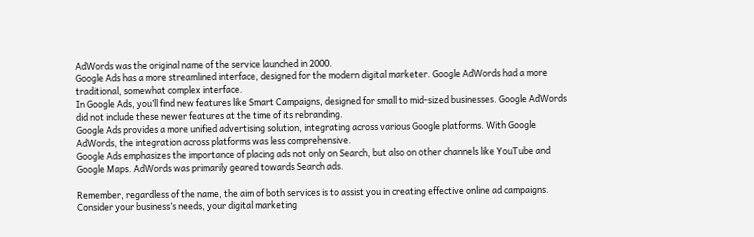AdWords was the original name of the service launched in 2000.
Google Ads has a more streamlined interface, designed for the modern digital marketer. Google AdWords had a more traditional, somewhat complex interface.
In Google Ads, you’ll find new features like Smart Campaigns, designed for small to mid-sized businesses. Google AdWords did not include these newer features at the time of its rebranding.
Google Ads provides a more unified advertising solution, integrating across various Google platforms. With Google AdWords, the integration across platforms was less comprehensive.
Google Ads emphasizes the importance of placing ads not only on Search, but also on other channels like YouTube and Google Maps. AdWords was primarily geared towards Search ads.

Remember, regardless of the name, the aim of both services is to assist you in creating effective online ad campaigns. Consider your business’s needs, your digital marketing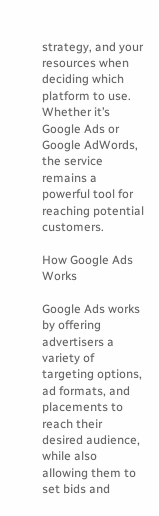strategy, and your resources when deciding which platform to use. Whether it’s Google Ads or Google AdWords, the service remains a powerful tool for reaching potential customers.

How Google Ads Works

Google Ads works by offering advertisers a variety of targeting options, ad formats, and placements to reach their desired audience, while also allowing them to set bids and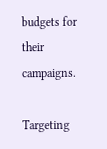budgets for their campaigns.

Targeting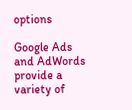options

Google Ads and AdWords provide a variety of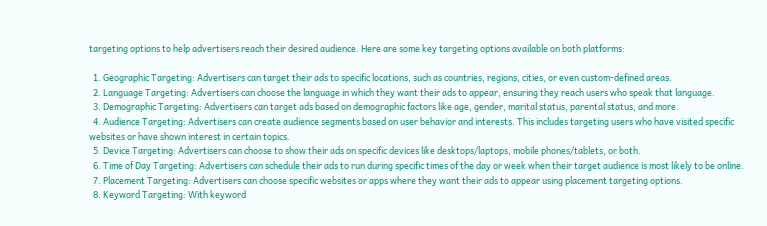targeting options to help advertisers reach their desired audience. Here are some key targeting options available on both platforms:

  1. Geographic Targeting: Advertisers can target their ads to specific locations, such as countries, regions, cities, or even custom-defined areas.
  2. Language Targeting: Advertisers can choose the language in which they want their ads to appear, ensuring they reach users who speak that language.
  3. Demographic Targeting: Advertisers can target ads based on demographic factors like age, gender, marital status, parental status, and more.
  4. Audience Targeting: Advertisers can create audience segments based on user behavior and interests. This includes targeting users who have visited specific websites or have shown interest in certain topics.
  5. Device Targeting: Advertisers can choose to show their ads on specific devices like desktops/laptops, mobile phones/tablets, or both.
  6. Time of Day Targeting: Advertisers can schedule their ads to run during specific times of the day or week when their target audience is most likely to be online.
  7. Placement Targeting: Advertisers can choose specific websites or apps where they want their ads to appear using placement targeting options.
  8. Keyword Targeting: With keyword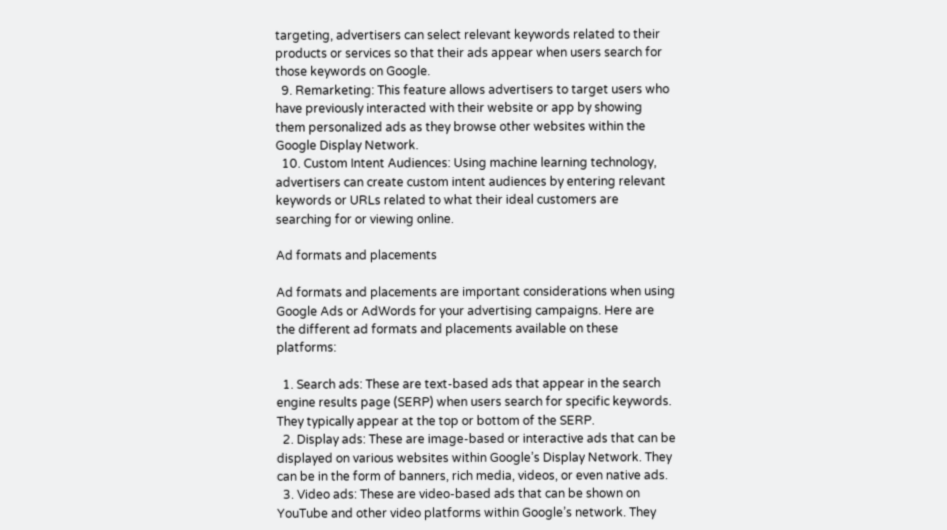targeting, advertisers can select relevant keywords related to their products or services so that their ads appear when users search for those keywords on Google.
  9. Remarketing: This feature allows advertisers to target users who have previously interacted with their website or app by showing them personalized ads as they browse other websites within the Google Display Network.
  10. Custom Intent Audiences: Using machine learning technology, advertisers can create custom intent audiences by entering relevant keywords or URLs related to what their ideal customers are searching for or viewing online.

Ad formats and placements

Ad formats and placements are important considerations when using Google Ads or AdWords for your advertising campaigns. Here are the different ad formats and placements available on these platforms:

  1. Search ads: These are text-based ads that appear in the search engine results page (SERP) when users search for specific keywords. They typically appear at the top or bottom of the SERP.
  2. Display ads: These are image-based or interactive ads that can be displayed on various websites within Google’s Display Network. They can be in the form of banners, rich media, videos, or even native ads.
  3. Video ads: These are video-based ads that can be shown on YouTube and other video platforms within Google’s network. They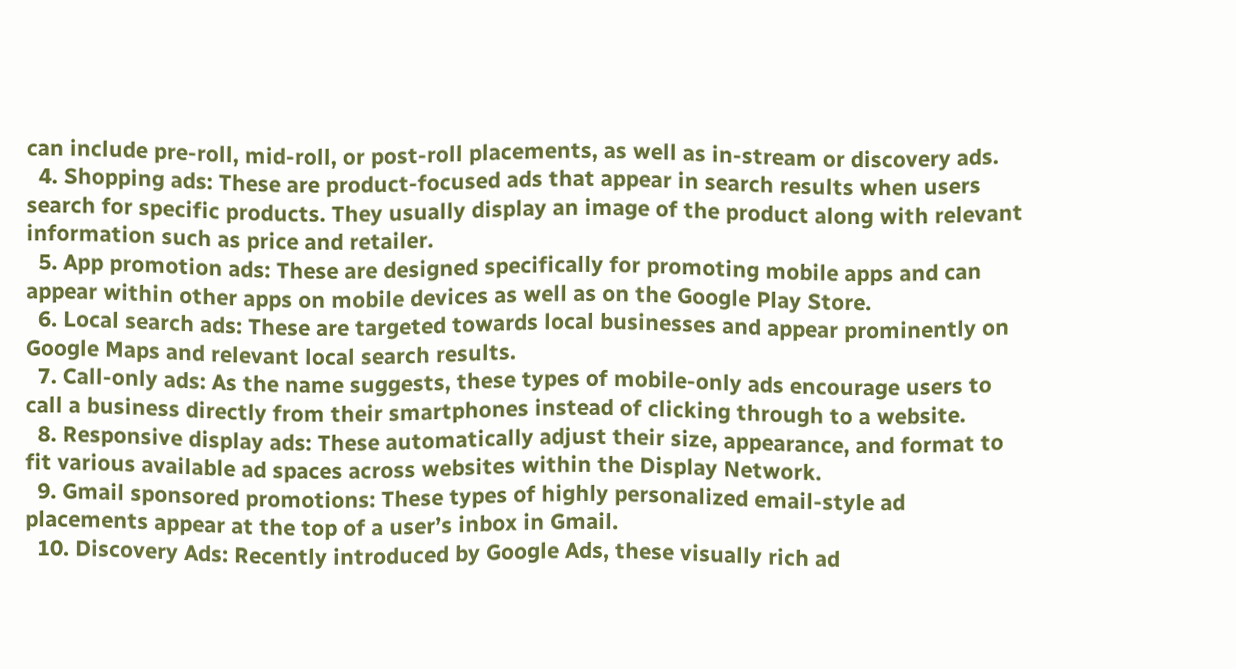can include pre-roll, mid-roll, or post-roll placements, as well as in-stream or discovery ads.
  4. Shopping ads: These are product-focused ads that appear in search results when users search for specific products. They usually display an image of the product along with relevant information such as price and retailer.
  5. App promotion ads: These are designed specifically for promoting mobile apps and can appear within other apps on mobile devices as well as on the Google Play Store.
  6. Local search ads: These are targeted towards local businesses and appear prominently on Google Maps and relevant local search results.
  7. Call-only ads: As the name suggests, these types of mobile-only ads encourage users to call a business directly from their smartphones instead of clicking through to a website.
  8. Responsive display ads: These automatically adjust their size, appearance, and format to fit various available ad spaces across websites within the Display Network.
  9. Gmail sponsored promotions: These types of highly personalized email-style ad placements appear at the top of a user’s inbox in Gmail.
  10. Discovery Ads: Recently introduced by Google Ads, these visually rich ad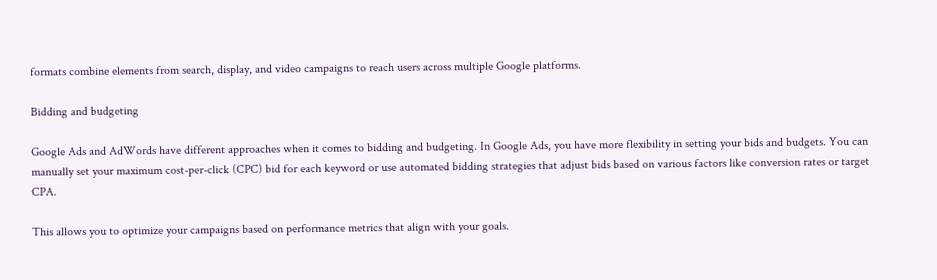formats combine elements from search, display, and video campaigns to reach users across multiple Google platforms.

Bidding and budgeting

Google Ads and AdWords have different approaches when it comes to bidding and budgeting. In Google Ads, you have more flexibility in setting your bids and budgets. You can manually set your maximum cost-per-click (CPC) bid for each keyword or use automated bidding strategies that adjust bids based on various factors like conversion rates or target CPA.

This allows you to optimize your campaigns based on performance metrics that align with your goals.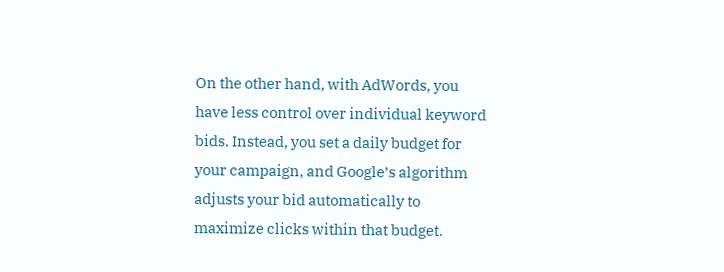On the other hand, with AdWords, you have less control over individual keyword bids. Instead, you set a daily budget for your campaign, and Google’s algorithm adjusts your bid automatically to maximize clicks within that budget.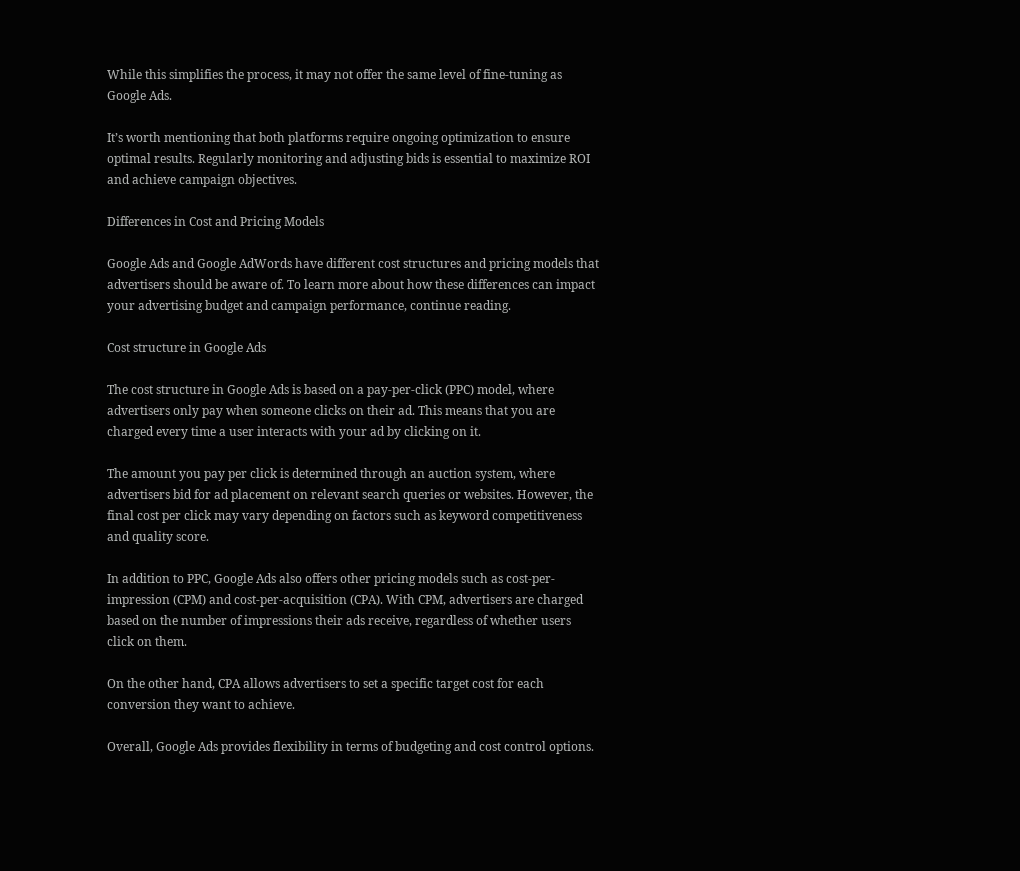While this simplifies the process, it may not offer the same level of fine-tuning as Google Ads.

It’s worth mentioning that both platforms require ongoing optimization to ensure optimal results. Regularly monitoring and adjusting bids is essential to maximize ROI and achieve campaign objectives.

Differences in Cost and Pricing Models

Google Ads and Google AdWords have different cost structures and pricing models that advertisers should be aware of. To learn more about how these differences can impact your advertising budget and campaign performance, continue reading.

Cost structure in Google Ads

The cost structure in Google Ads is based on a pay-per-click (PPC) model, where advertisers only pay when someone clicks on their ad. This means that you are charged every time a user interacts with your ad by clicking on it.

The amount you pay per click is determined through an auction system, where advertisers bid for ad placement on relevant search queries or websites. However, the final cost per click may vary depending on factors such as keyword competitiveness and quality score.

In addition to PPC, Google Ads also offers other pricing models such as cost-per-impression (CPM) and cost-per-acquisition (CPA). With CPM, advertisers are charged based on the number of impressions their ads receive, regardless of whether users click on them.

On the other hand, CPA allows advertisers to set a specific target cost for each conversion they want to achieve.

Overall, Google Ads provides flexibility in terms of budgeting and cost control options.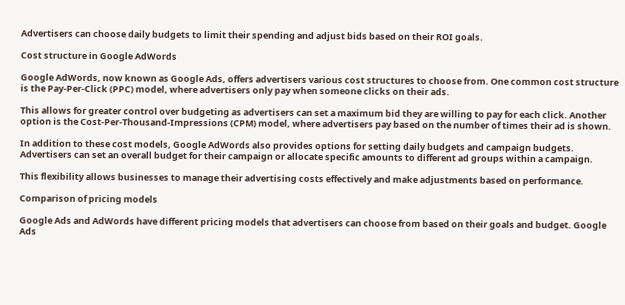Advertisers can choose daily budgets to limit their spending and adjust bids based on their ROI goals.

Cost structure in Google AdWords

Google AdWords, now known as Google Ads, offers advertisers various cost structures to choose from. One common cost structure is the Pay-Per-Click (PPC) model, where advertisers only pay when someone clicks on their ads.

This allows for greater control over budgeting as advertisers can set a maximum bid they are willing to pay for each click. Another option is the Cost-Per-Thousand-Impressions (CPM) model, where advertisers pay based on the number of times their ad is shown.

In addition to these cost models, Google AdWords also provides options for setting daily budgets and campaign budgets. Advertisers can set an overall budget for their campaign or allocate specific amounts to different ad groups within a campaign.

This flexibility allows businesses to manage their advertising costs effectively and make adjustments based on performance.

Comparison of pricing models

Google Ads and AdWords have different pricing models that advertisers can choose from based on their goals and budget. Google Ads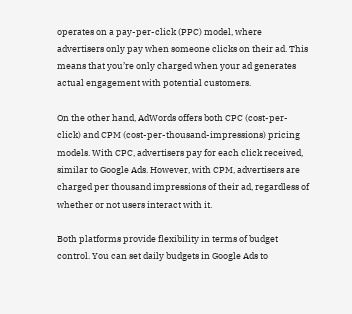operates on a pay-per-click (PPC) model, where advertisers only pay when someone clicks on their ad. This means that you’re only charged when your ad generates actual engagement with potential customers.

On the other hand, AdWords offers both CPC (cost-per-click) and CPM (cost-per-thousand-impressions) pricing models. With CPC, advertisers pay for each click received, similar to Google Ads. However, with CPM, advertisers are charged per thousand impressions of their ad, regardless of whether or not users interact with it.

Both platforms provide flexibility in terms of budget control. You can set daily budgets in Google Ads to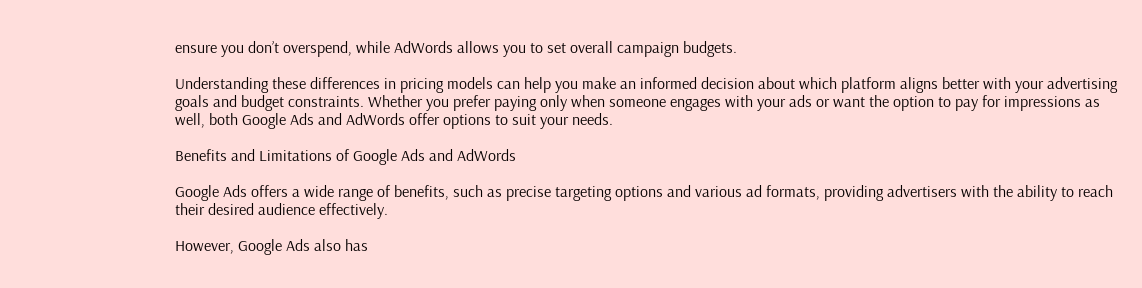ensure you don’t overspend, while AdWords allows you to set overall campaign budgets.

Understanding these differences in pricing models can help you make an informed decision about which platform aligns better with your advertising goals and budget constraints. Whether you prefer paying only when someone engages with your ads or want the option to pay for impressions as well, both Google Ads and AdWords offer options to suit your needs.

Benefits and Limitations of Google Ads and AdWords

Google Ads offers a wide range of benefits, such as precise targeting options and various ad formats, providing advertisers with the ability to reach their desired audience effectively.

However, Google Ads also has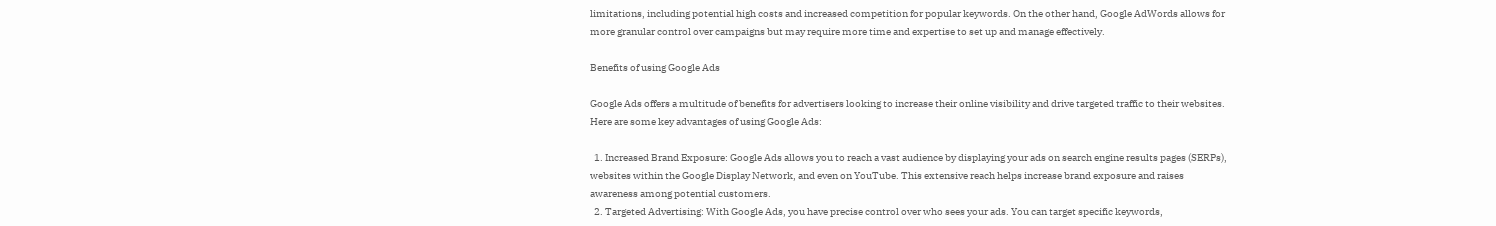limitations, including potential high costs and increased competition for popular keywords. On the other hand, Google AdWords allows for more granular control over campaigns but may require more time and expertise to set up and manage effectively.

Benefits of using Google Ads

Google Ads offers a multitude of benefits for advertisers looking to increase their online visibility and drive targeted traffic to their websites. Here are some key advantages of using Google Ads:

  1. Increased Brand Exposure: Google Ads allows you to reach a vast audience by displaying your ads on search engine results pages (SERPs), websites within the Google Display Network, and even on YouTube. This extensive reach helps increase brand exposure and raises awareness among potential customers.
  2. Targeted Advertising: With Google Ads, you have precise control over who sees your ads. You can target specific keywords,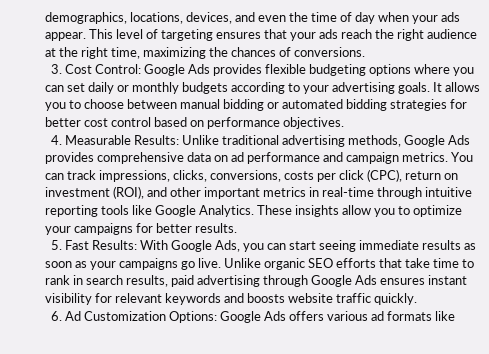demographics, locations, devices, and even the time of day when your ads appear. This level of targeting ensures that your ads reach the right audience at the right time, maximizing the chances of conversions.
  3. Cost Control: Google Ads provides flexible budgeting options where you can set daily or monthly budgets according to your advertising goals. It allows you to choose between manual bidding or automated bidding strategies for better cost control based on performance objectives.
  4. Measurable Results: Unlike traditional advertising methods, Google Ads provides comprehensive data on ad performance and campaign metrics. You can track impressions, clicks, conversions, costs per click (CPC), return on investment (ROI), and other important metrics in real-time through intuitive reporting tools like Google Analytics. These insights allow you to optimize your campaigns for better results.
  5. Fast Results: With Google Ads, you can start seeing immediate results as soon as your campaigns go live. Unlike organic SEO efforts that take time to rank in search results, paid advertising through Google Ads ensures instant visibility for relevant keywords and boosts website traffic quickly.
  6. Ad Customization Options: Google Ads offers various ad formats like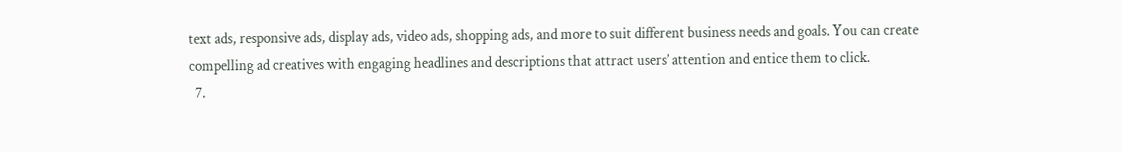text ads, responsive ads, display ads, video ads, shopping ads, and more to suit different business needs and goals. You can create compelling ad creatives with engaging headlines and descriptions that attract users’ attention and entice them to click.
  7.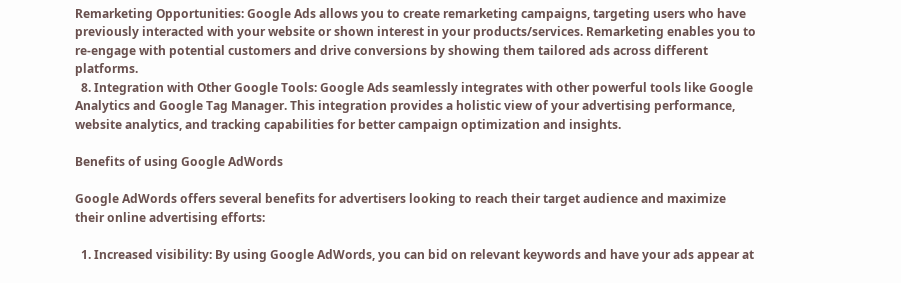Remarketing Opportunities: Google Ads allows you to create remarketing campaigns, targeting users who have previously interacted with your website or shown interest in your products/services. Remarketing enables you to re-engage with potential customers and drive conversions by showing them tailored ads across different platforms.
  8. Integration with Other Google Tools: Google Ads seamlessly integrates with other powerful tools like Google Analytics and Google Tag Manager. This integration provides a holistic view of your advertising performance, website analytics, and tracking capabilities for better campaign optimization and insights.

Benefits of using Google AdWords

Google AdWords offers several benefits for advertisers looking to reach their target audience and maximize their online advertising efforts:

  1. Increased visibility: By using Google AdWords, you can bid on relevant keywords and have your ads appear at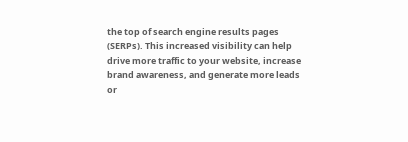the top of search engine results pages (SERPs). This increased visibility can help drive more traffic to your website, increase brand awareness, and generate more leads or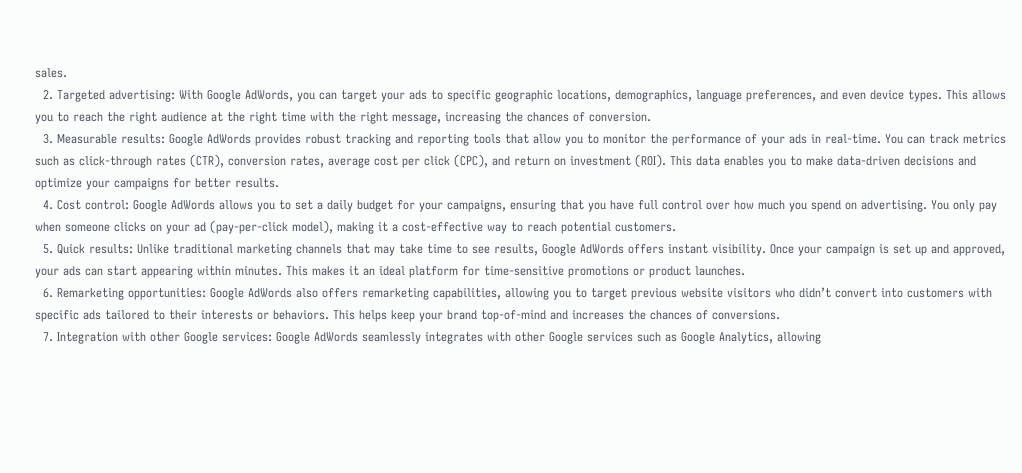sales.
  2. Targeted advertising: With Google AdWords, you can target your ads to specific geographic locations, demographics, language preferences, and even device types. This allows you to reach the right audience at the right time with the right message, increasing the chances of conversion.
  3. Measurable results: Google AdWords provides robust tracking and reporting tools that allow you to monitor the performance of your ads in real-time. You can track metrics such as click-through rates (CTR), conversion rates, average cost per click (CPC), and return on investment (ROI). This data enables you to make data-driven decisions and optimize your campaigns for better results.
  4. Cost control: Google AdWords allows you to set a daily budget for your campaigns, ensuring that you have full control over how much you spend on advertising. You only pay when someone clicks on your ad (pay-per-click model), making it a cost-effective way to reach potential customers.
  5. Quick results: Unlike traditional marketing channels that may take time to see results, Google AdWords offers instant visibility. Once your campaign is set up and approved, your ads can start appearing within minutes. This makes it an ideal platform for time-sensitive promotions or product launches.
  6. Remarketing opportunities: Google AdWords also offers remarketing capabilities, allowing you to target previous website visitors who didn’t convert into customers with specific ads tailored to their interests or behaviors. This helps keep your brand top-of-mind and increases the chances of conversions.
  7. Integration with other Google services: Google AdWords seamlessly integrates with other Google services such as Google Analytics, allowing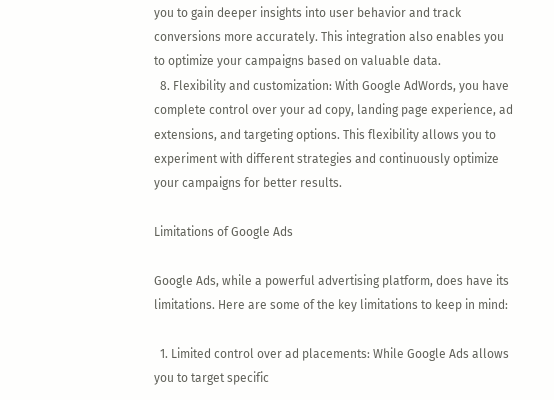you to gain deeper insights into user behavior and track conversions more accurately. This integration also enables you to optimize your campaigns based on valuable data.
  8. Flexibility and customization: With Google AdWords, you have complete control over your ad copy, landing page experience, ad extensions, and targeting options. This flexibility allows you to experiment with different strategies and continuously optimize your campaigns for better results.

Limitations of Google Ads

Google Ads, while a powerful advertising platform, does have its limitations. Here are some of the key limitations to keep in mind:

  1. Limited control over ad placements: While Google Ads allows you to target specific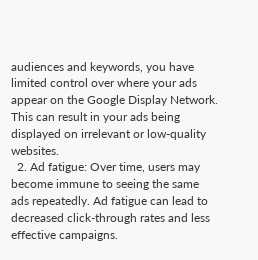audiences and keywords, you have limited control over where your ads appear on the Google Display Network. This can result in your ads being displayed on irrelevant or low-quality websites.
  2. Ad fatigue: Over time, users may become immune to seeing the same ads repeatedly. Ad fatigue can lead to decreased click-through rates and less effective campaigns.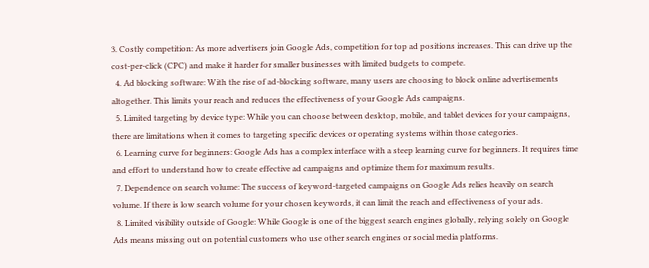3. Costly competition: As more advertisers join Google Ads, competition for top ad positions increases. This can drive up the cost-per-click (CPC) and make it harder for smaller businesses with limited budgets to compete.
  4. Ad blocking software: With the rise of ad-blocking software, many users are choosing to block online advertisements altogether. This limits your reach and reduces the effectiveness of your Google Ads campaigns.
  5. Limited targeting by device type: While you can choose between desktop, mobile, and tablet devices for your campaigns, there are limitations when it comes to targeting specific devices or operating systems within those categories.
  6. Learning curve for beginners: Google Ads has a complex interface with a steep learning curve for beginners. It requires time and effort to understand how to create effective ad campaigns and optimize them for maximum results.
  7. Dependence on search volume: The success of keyword-targeted campaigns on Google Ads relies heavily on search volume. If there is low search volume for your chosen keywords, it can limit the reach and effectiveness of your ads.
  8. Limited visibility outside of Google: While Google is one of the biggest search engines globally, relying solely on Google Ads means missing out on potential customers who use other search engines or social media platforms.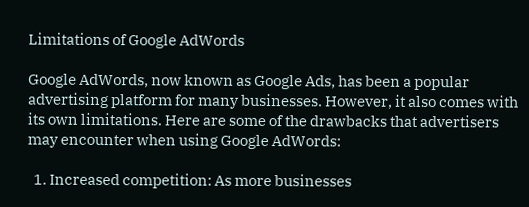Limitations of Google AdWords

Google AdWords, now known as Google Ads, has been a popular advertising platform for many businesses. However, it also comes with its own limitations. Here are some of the drawbacks that advertisers may encounter when using Google AdWords:

  1. Increased competition: As more businesses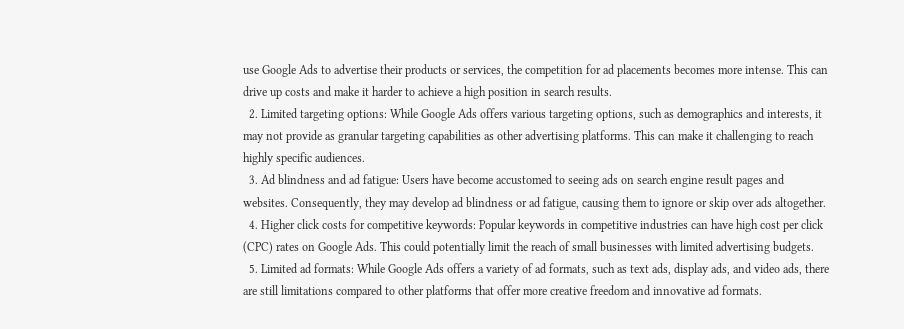use Google Ads to advertise their products or services, the competition for ad placements becomes more intense. This can drive up costs and make it harder to achieve a high position in search results.
  2. Limited targeting options: While Google Ads offers various targeting options, such as demographics and interests, it may not provide as granular targeting capabilities as other advertising platforms. This can make it challenging to reach highly specific audiences.
  3. Ad blindness and ad fatigue: Users have become accustomed to seeing ads on search engine result pages and websites. Consequently, they may develop ad blindness or ad fatigue, causing them to ignore or skip over ads altogether.
  4. Higher click costs for competitive keywords: Popular keywords in competitive industries can have high cost per click (CPC) rates on Google Ads. This could potentially limit the reach of small businesses with limited advertising budgets.
  5. Limited ad formats: While Google Ads offers a variety of ad formats, such as text ads, display ads, and video ads, there are still limitations compared to other platforms that offer more creative freedom and innovative ad formats.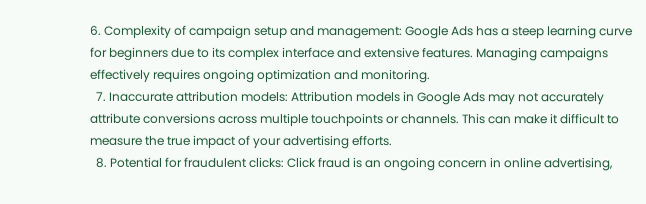6. Complexity of campaign setup and management: Google Ads has a steep learning curve for beginners due to its complex interface and extensive features. Managing campaigns effectively requires ongoing optimization and monitoring.
  7. Inaccurate attribution models: Attribution models in Google Ads may not accurately attribute conversions across multiple touchpoints or channels. This can make it difficult to measure the true impact of your advertising efforts.
  8. Potential for fraudulent clicks: Click fraud is an ongoing concern in online advertising,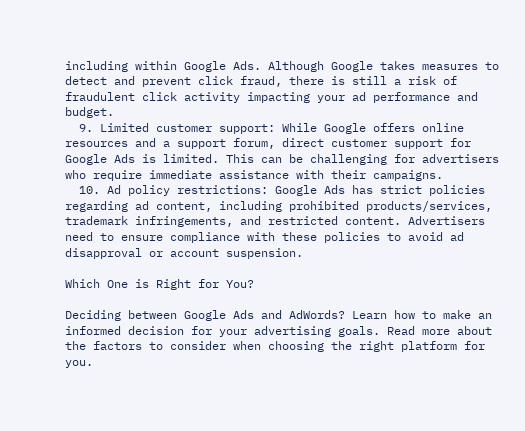including within Google Ads. Although Google takes measures to detect and prevent click fraud, there is still a risk of fraudulent click activity impacting your ad performance and budget.
  9. Limited customer support: While Google offers online resources and a support forum, direct customer support for Google Ads is limited. This can be challenging for advertisers who require immediate assistance with their campaigns.
  10. Ad policy restrictions: Google Ads has strict policies regarding ad content, including prohibited products/services, trademark infringements, and restricted content. Advertisers need to ensure compliance with these policies to avoid ad disapproval or account suspension.

Which One is Right for You?

Deciding between Google Ads and AdWords? Learn how to make an informed decision for your advertising goals. Read more about the factors to consider when choosing the right platform for you.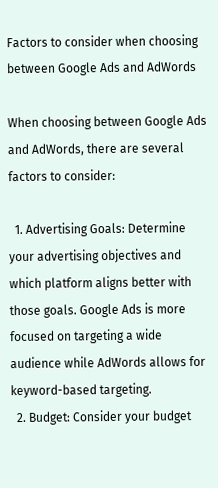Factors to consider when choosing between Google Ads and AdWords

When choosing between Google Ads and AdWords, there are several factors to consider:

  1. Advertising Goals: Determine your advertising objectives and which platform aligns better with those goals. Google Ads is more focused on targeting a wide audience while AdWords allows for keyword-based targeting.
  2. Budget: Consider your budget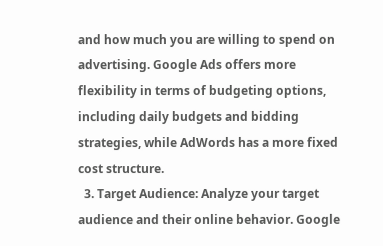and how much you are willing to spend on advertising. Google Ads offers more flexibility in terms of budgeting options, including daily budgets and bidding strategies, while AdWords has a more fixed cost structure.
  3. Target Audience: Analyze your target audience and their online behavior. Google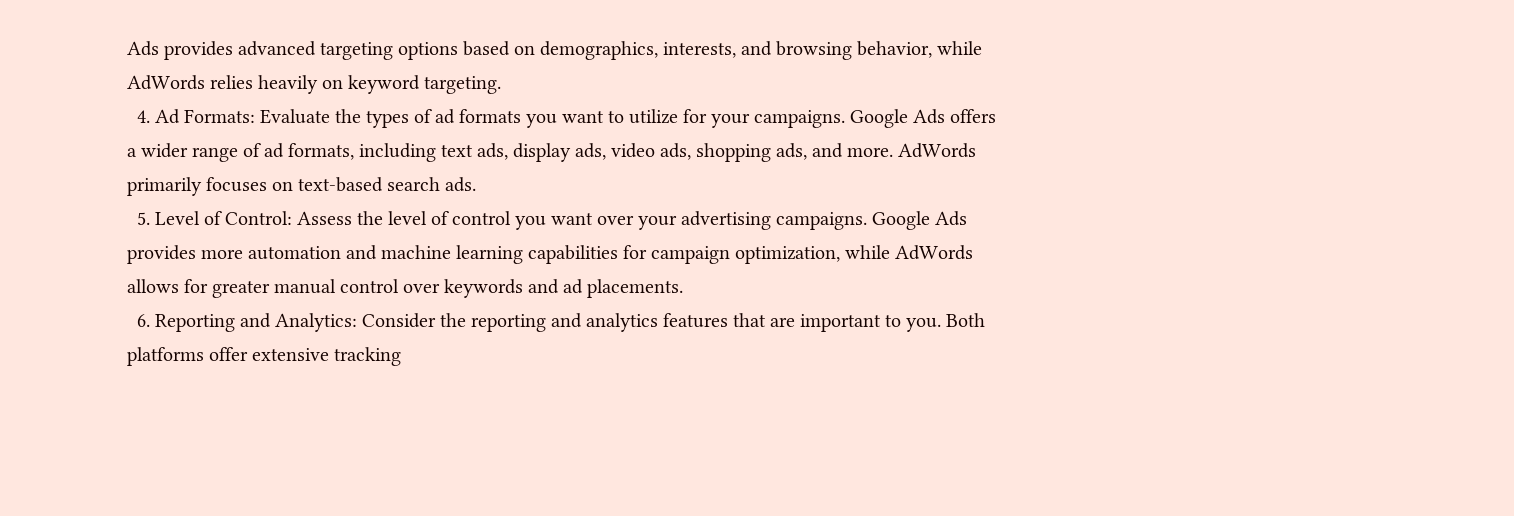Ads provides advanced targeting options based on demographics, interests, and browsing behavior, while AdWords relies heavily on keyword targeting.
  4. Ad Formats: Evaluate the types of ad formats you want to utilize for your campaigns. Google Ads offers a wider range of ad formats, including text ads, display ads, video ads, shopping ads, and more. AdWords primarily focuses on text-based search ads.
  5. Level of Control: Assess the level of control you want over your advertising campaigns. Google Ads provides more automation and machine learning capabilities for campaign optimization, while AdWords allows for greater manual control over keywords and ad placements.
  6. Reporting and Analytics: Consider the reporting and analytics features that are important to you. Both platforms offer extensive tracking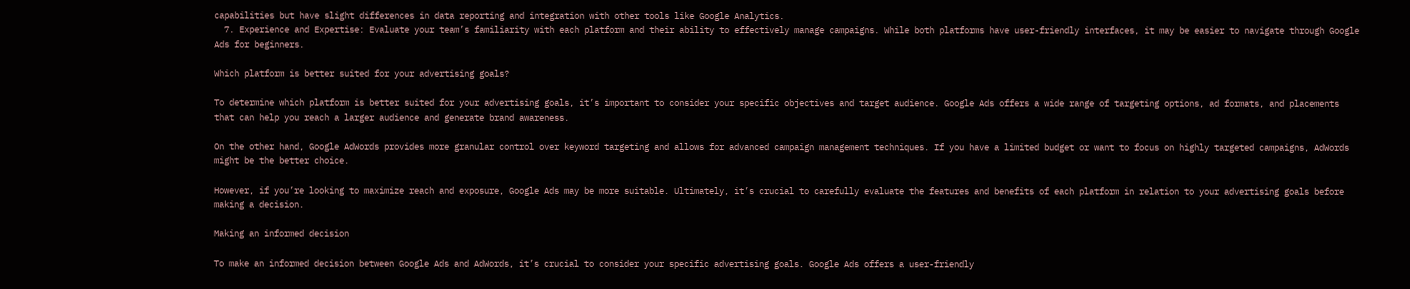capabilities but have slight differences in data reporting and integration with other tools like Google Analytics.
  7. Experience and Expertise: Evaluate your team’s familiarity with each platform and their ability to effectively manage campaigns. While both platforms have user-friendly interfaces, it may be easier to navigate through Google Ads for beginners.

Which platform is better suited for your advertising goals?

To determine which platform is better suited for your advertising goals, it’s important to consider your specific objectives and target audience. Google Ads offers a wide range of targeting options, ad formats, and placements that can help you reach a larger audience and generate brand awareness.

On the other hand, Google AdWords provides more granular control over keyword targeting and allows for advanced campaign management techniques. If you have a limited budget or want to focus on highly targeted campaigns, AdWords might be the better choice.

However, if you’re looking to maximize reach and exposure, Google Ads may be more suitable. Ultimately, it’s crucial to carefully evaluate the features and benefits of each platform in relation to your advertising goals before making a decision.

Making an informed decision

To make an informed decision between Google Ads and AdWords, it’s crucial to consider your specific advertising goals. Google Ads offers a user-friendly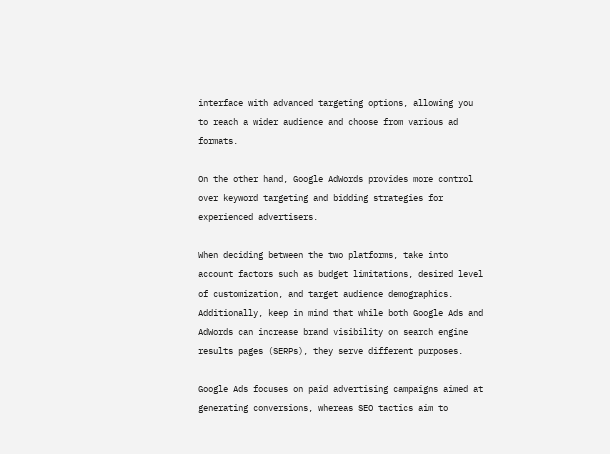interface with advanced targeting options, allowing you to reach a wider audience and choose from various ad formats.

On the other hand, Google AdWords provides more control over keyword targeting and bidding strategies for experienced advertisers.

When deciding between the two platforms, take into account factors such as budget limitations, desired level of customization, and target audience demographics. Additionally, keep in mind that while both Google Ads and AdWords can increase brand visibility on search engine results pages (SERPs), they serve different purposes.

Google Ads focuses on paid advertising campaigns aimed at generating conversions, whereas SEO tactics aim to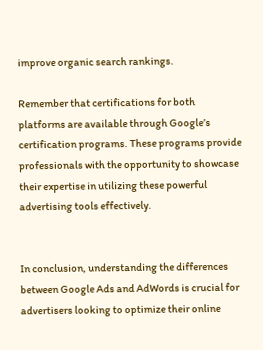improve organic search rankings.

Remember that certifications for both platforms are available through Google’s certification programs. These programs provide professionals with the opportunity to showcase their expertise in utilizing these powerful advertising tools effectively.


In conclusion, understanding the differences between Google Ads and AdWords is crucial for advertisers looking to optimize their online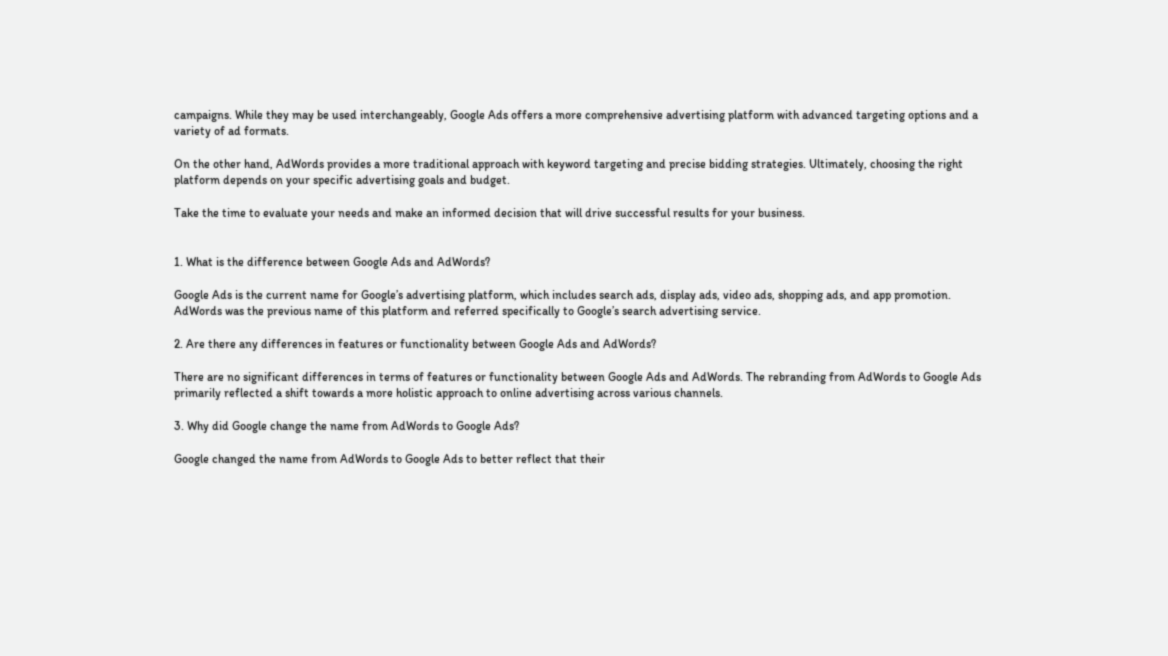campaigns. While they may be used interchangeably, Google Ads offers a more comprehensive advertising platform with advanced targeting options and a variety of ad formats.

On the other hand, AdWords provides a more traditional approach with keyword targeting and precise bidding strategies. Ultimately, choosing the right platform depends on your specific advertising goals and budget.

Take the time to evaluate your needs and make an informed decision that will drive successful results for your business.


1. What is the difference between Google Ads and AdWords?

Google Ads is the current name for Google’s advertising platform, which includes search ads, display ads, video ads, shopping ads, and app promotion. AdWords was the previous name of this platform and referred specifically to Google’s search advertising service.

2. Are there any differences in features or functionality between Google Ads and AdWords?

There are no significant differences in terms of features or functionality between Google Ads and AdWords. The rebranding from AdWords to Google Ads primarily reflected a shift towards a more holistic approach to online advertising across various channels.

3. Why did Google change the name from AdWords to Google Ads?

Google changed the name from AdWords to Google Ads to better reflect that their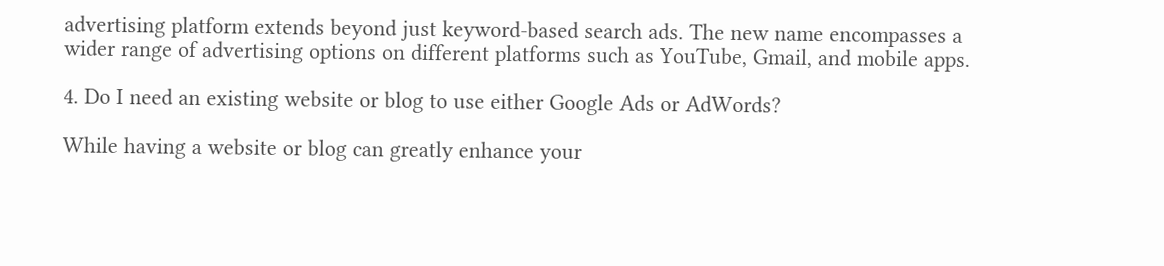advertising platform extends beyond just keyword-based search ads. The new name encompasses a wider range of advertising options on different platforms such as YouTube, Gmail, and mobile apps.

4. Do I need an existing website or blog to use either Google Ads or AdWords?

While having a website or blog can greatly enhance your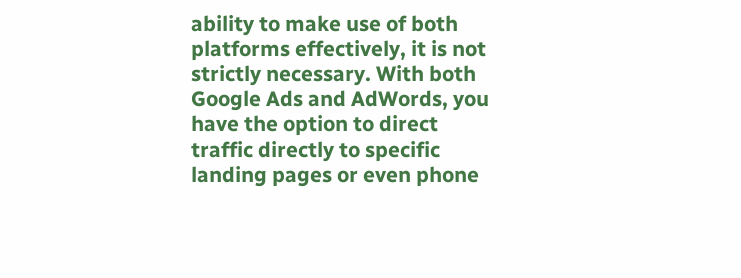ability to make use of both platforms effectively, it is not strictly necessary. With both Google Ads and AdWords, you have the option to direct traffic directly to specific landing pages or even phone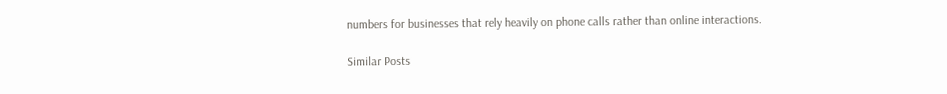numbers for businesses that rely heavily on phone calls rather than online interactions.

Similar Posts